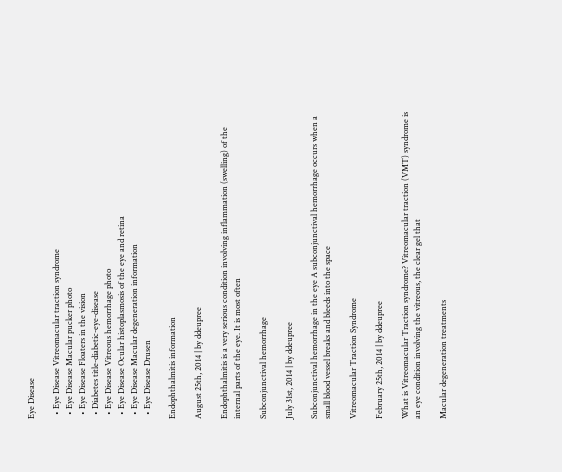Eye Disease

  • Eye Disease Vitreomacular traction syndrome
  • Eye Disease Macular pucker photo
  • Eye Disease Floaters in the vision
  • Diabetes title-diabetic-eye-disease
  • Eye Disease Vitreous hemorrhage photo
  • Eye Disease Ocular histoplasmosis of the eye and retina
  • Eye Disease Macular degeneration information
  • Eye Disease Drusen

Endophthalmitis information

August 25th, 2014 | by ddeupree

Endophthalmitis is a very serious condition involving inflammation (swelling) of the internal parts of the eye. It is most often

Subconjunctival hemorrhage

July 31st, 2014 | by ddeupree

Subconjunctival hemorrhage in the eye A subconjunctival hemorrhage occurs when a small blood vessel breaks and bleeds into the space

Vitreomacular Traction Syndrome

February 25th, 2014 | by ddeupree

What is Vitreomacular Traction syndrome? Vitreomacular traction (VMT) syndrome is an eye condition involving the vitreous, the clear gel that

Macular degeneration treatments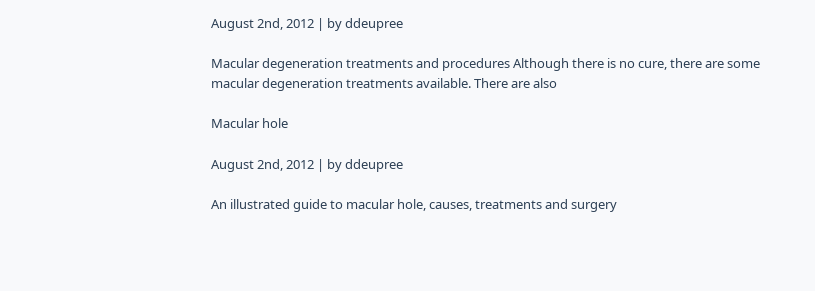August 2nd, 2012 | by ddeupree

Macular degeneration treatments and procedures Although there is no cure, there are some macular degeneration treatments available. There are also

Macular hole

August 2nd, 2012 | by ddeupree

An illustrated guide to macular hole, causes, treatments and surgery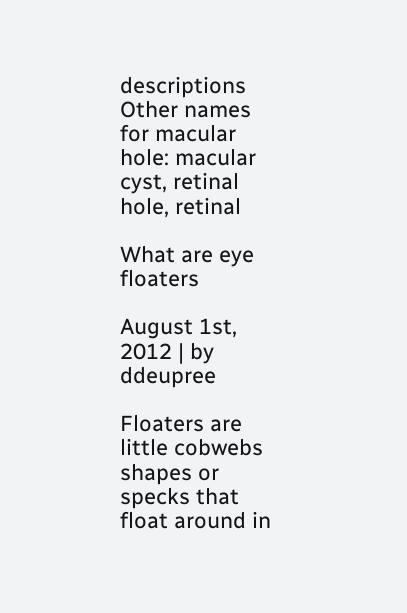descriptions Other names for macular hole: macular cyst, retinal hole, retinal

What are eye floaters

August 1st, 2012 | by ddeupree

Floaters are little cobwebs shapes or specks that float around in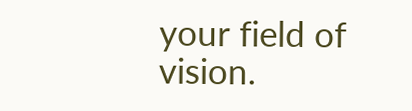your field of vision.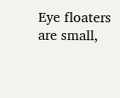Eye floaters are small,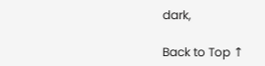dark,

Back to Top ↑